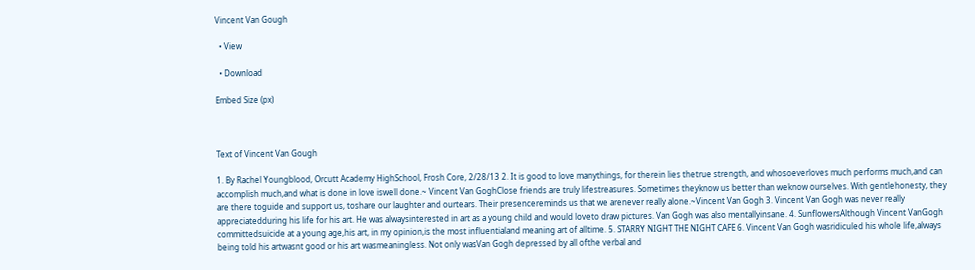Vincent Van Gough

  • View

  • Download

Embed Size (px)



Text of Vincent Van Gough

1. By Rachel Youngblood, Orcutt Academy HighSchool, Frosh Core, 2/28/13 2. It is good to love manythings, for therein lies thetrue strength, and whosoeverloves much performs much,and can accomplish much,and what is done in love iswell done.~ Vincent Van GoghClose friends are truly lifestreasures. Sometimes theyknow us better than weknow ourselves. With gentlehonesty, they are there toguide and support us, toshare our laughter and ourtears. Their presencereminds us that we arenever really alone.~Vincent Van Gogh 3. Vincent Van Gogh was never really appreciatedduring his life for his art. He was alwaysinterested in art as a young child and would loveto draw pictures. Van Gogh was also mentallyinsane. 4. SunflowersAlthough Vincent VanGogh committedsuicide at a young age,his art, in my opinion,is the most influentialand meaning art of alltime. 5. STARRY NIGHT THE NIGHT CAFE 6. Vincent Van Gogh wasridiculed his whole life,always being told his artwasnt good or his art wasmeaningless. Not only wasVan Gogh depressed by all ofthe verbal and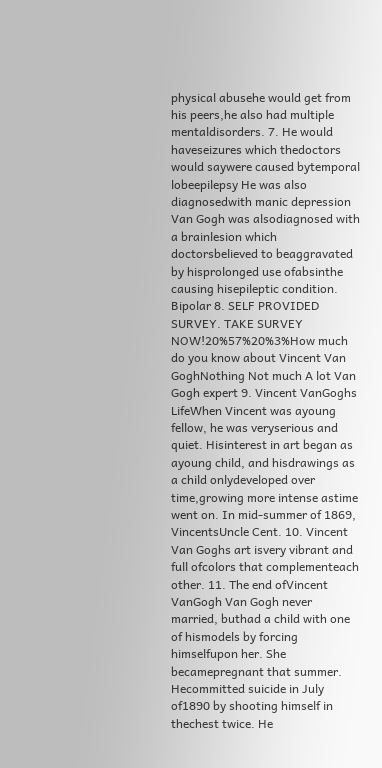physical abusehe would get from his peers,he also had multiple mentaldisorders. 7. He would haveseizures which thedoctors would saywere caused bytemporal lobeepilepsy He was also diagnosedwith manic depression Van Gogh was alsodiagnosed with a brainlesion which doctorsbelieved to beaggravated by hisprolonged use ofabsinthe causing hisepileptic condition. Bipolar 8. SELF PROVIDED SURVEY. TAKE SURVEY NOW!20%57%20%3%How much do you know about Vincent Van GoghNothing Not much A lot Van Gogh expert 9. Vincent VanGoghs LifeWhen Vincent was ayoung fellow, he was veryserious and quiet. Hisinterest in art began as ayoung child, and hisdrawings as a child onlydeveloped over time,growing more intense astime went on. In mid-summer of 1869, VincentsUncle Cent. 10. Vincent Van Goghs art isvery vibrant and full ofcolors that complementeach other. 11. The end ofVincent VanGogh Van Gogh never married, buthad a child with one of hismodels by forcing himselfupon her. She becamepregnant that summer. Hecommitted suicide in July of1890 by shooting himself in thechest twice. He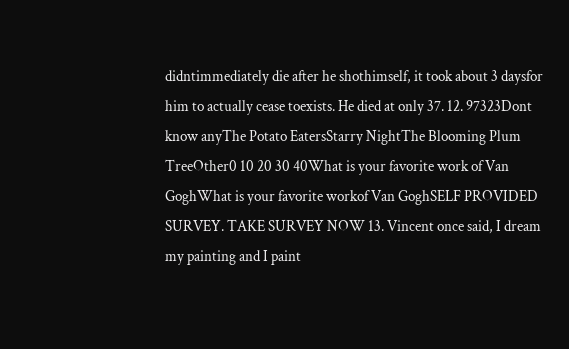didntimmediately die after he shothimself, it took about 3 daysfor him to actually cease toexists. He died at only 37. 12. 97323Dont know anyThe Potato EatersStarry NightThe Blooming Plum TreeOther0 10 20 30 40What is your favorite work of Van GoghWhat is your favorite workof Van GoghSELF PROVIDED SURVEY. TAKE SURVEY NOW 13. Vincent once said, I dream my painting and I paint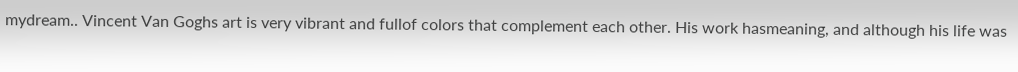mydream.. Vincent Van Goghs art is very vibrant and fullof colors that complement each other. His work hasmeaning, and although his life was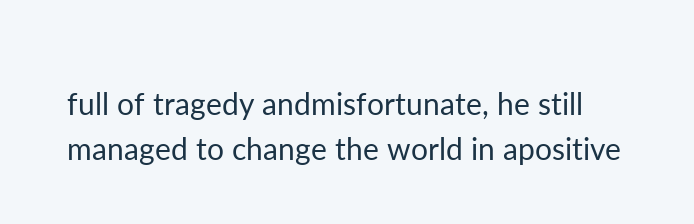full of tragedy andmisfortunate, he still managed to change the world in apositive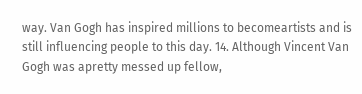way. Van Gogh has inspired millions to becomeartists and is still influencing people to this day. 14. Although Vincent Van Gogh was apretty messed up fellow,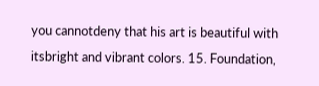you cannotdeny that his art is beautiful with itsbright and vibrant colors. 15. Foundation,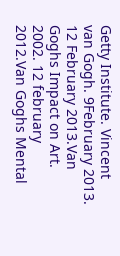Getty Institute. Vincent van Gogh. 9February 2013. 12 February 2013.Van Goghs Impact on Art. 2002. 12 february 2012.Van Goghs Mental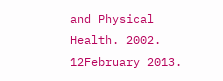and Physical Health. 2002. 12February 2013.